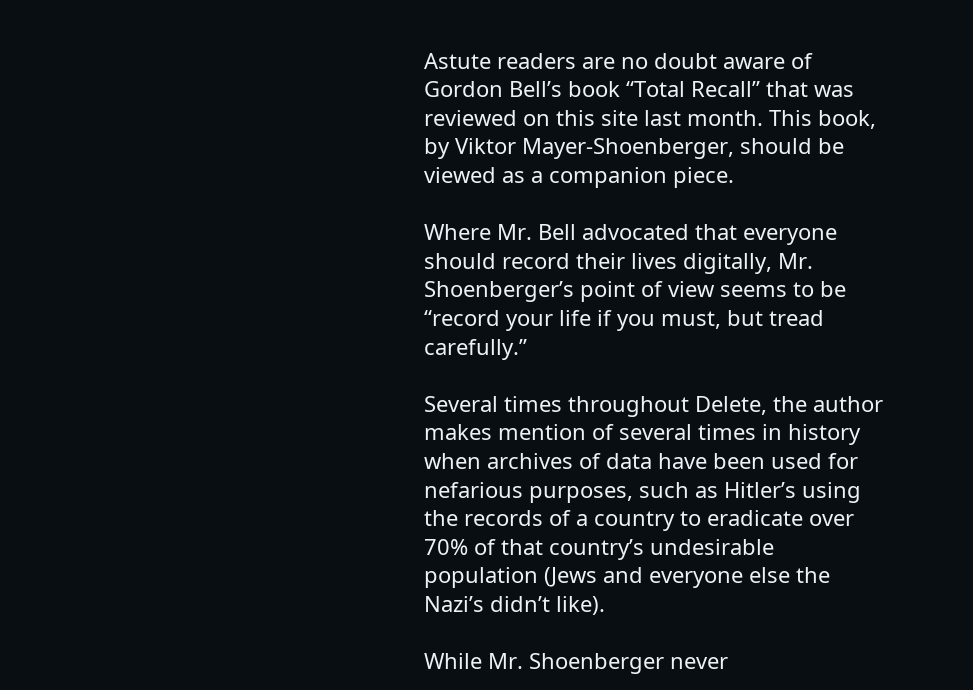Astute readers are no doubt aware of Gordon Bell’s book “Total Recall” that was reviewed on this site last month. This book, by Viktor Mayer-Shoenberger, should be viewed as a companion piece.

Where Mr. Bell advocated that everyone should record their lives digitally, Mr. Shoenberger’s point of view seems to be “record your life if you must, but tread carefully.”

Several times throughout Delete, the author makes mention of several times in history when archives of data have been used for nefarious purposes, such as Hitler’s using the records of a country to eradicate over 70% of that country’s undesirable population (Jews and everyone else the Nazi’s didn’t like).

While Mr. Shoenberger never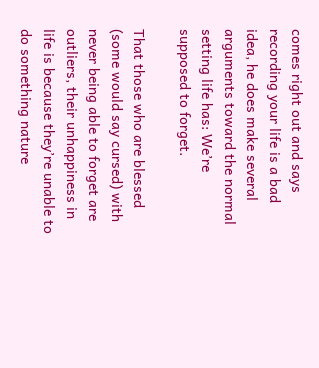comes right out and says recording your life is a bad idea, he does make several arguments toward the normal setting life has: We’re supposed to forget.

That those who are blessed (some would say cursed) with never being able to forget are outliers, their unhappiness in life is because they’re unable to do something nature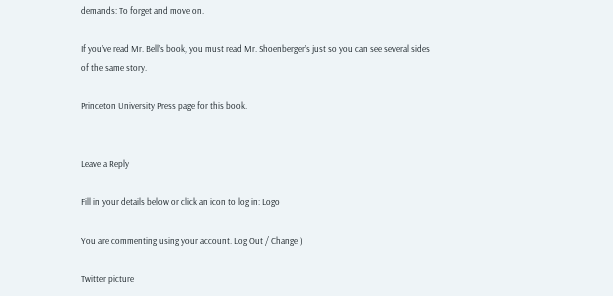demands: To forget and move on.

If you’ve read Mr. Bell’s book, you must read Mr. Shoenberger’s just so you can see several sides of the same story.

Princeton University Press page for this book.


Leave a Reply

Fill in your details below or click an icon to log in: Logo

You are commenting using your account. Log Out / Change )

Twitter picture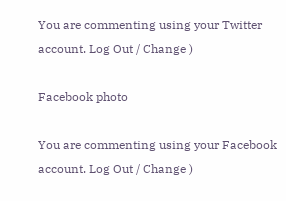You are commenting using your Twitter account. Log Out / Change )

Facebook photo

You are commenting using your Facebook account. Log Out / Change )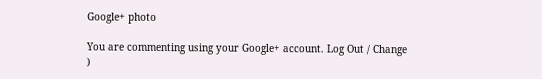Google+ photo

You are commenting using your Google+ account. Log Out / Change )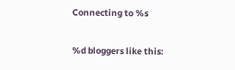Connecting to %s

%d bloggers like this: